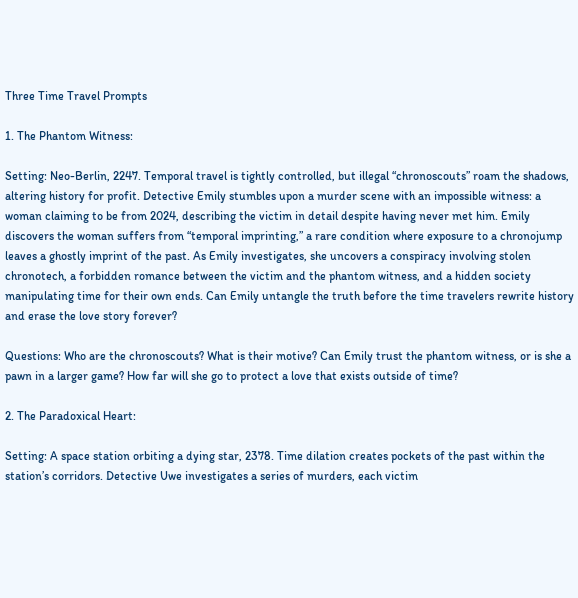Three Time Travel Prompts

1. The Phantom Witness:

Setting: Neo-Berlin, 2247. Temporal travel is tightly controlled, but illegal “chronoscouts” roam the shadows, altering history for profit. Detective Emily stumbles upon a murder scene with an impossible witness: a woman claiming to be from 2024, describing the victim in detail despite having never met him. Emily discovers the woman suffers from “temporal imprinting,” a rare condition where exposure to a chronojump leaves a ghostly imprint of the past. As Emily investigates, she uncovers a conspiracy involving stolen chronotech, a forbidden romance between the victim and the phantom witness, and a hidden society manipulating time for their own ends. Can Emily untangle the truth before the time travelers rewrite history and erase the love story forever?

Questions: Who are the chronoscouts? What is their motive? Can Emily trust the phantom witness, or is she a pawn in a larger game? How far will she go to protect a love that exists outside of time?

2. The Paradoxical Heart:

Setting: A space station orbiting a dying star, 2378. Time dilation creates pockets of the past within the station’s corridors. Detective Uwe investigates a series of murders, each victim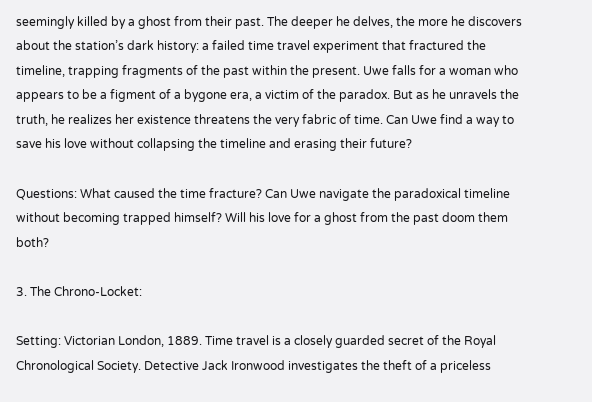seemingly killed by a ghost from their past. The deeper he delves, the more he discovers about the station’s dark history: a failed time travel experiment that fractured the timeline, trapping fragments of the past within the present. Uwe falls for a woman who appears to be a figment of a bygone era, a victim of the paradox. But as he unravels the truth, he realizes her existence threatens the very fabric of time. Can Uwe find a way to save his love without collapsing the timeline and erasing their future?

Questions: What caused the time fracture? Can Uwe navigate the paradoxical timeline without becoming trapped himself? Will his love for a ghost from the past doom them both?

3. The Chrono-Locket:

Setting: Victorian London, 1889. Time travel is a closely guarded secret of the Royal Chronological Society. Detective Jack Ironwood investigates the theft of a priceless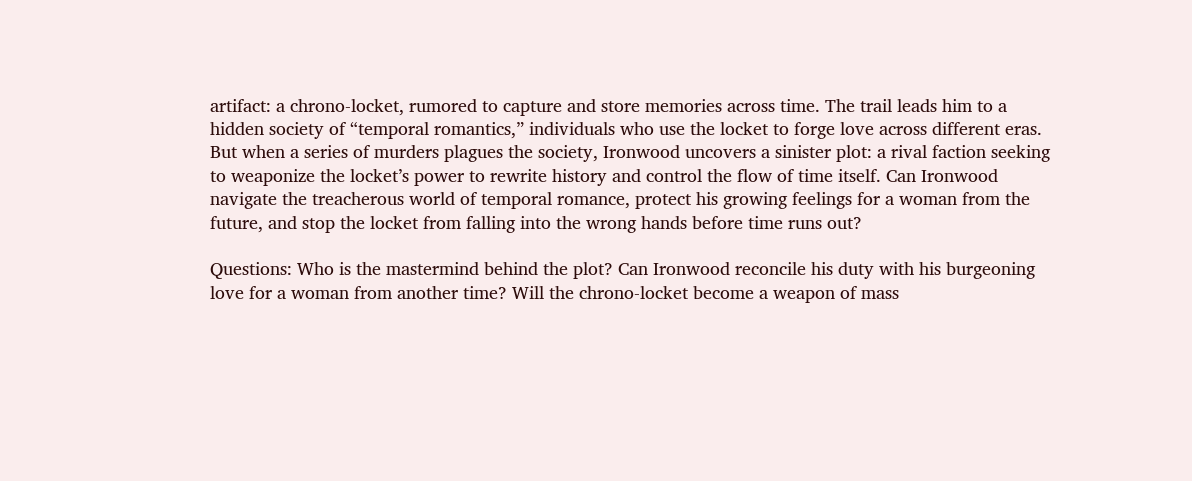artifact: a chrono-locket, rumored to capture and store memories across time. The trail leads him to a hidden society of “temporal romantics,” individuals who use the locket to forge love across different eras. But when a series of murders plagues the society, Ironwood uncovers a sinister plot: a rival faction seeking to weaponize the locket’s power to rewrite history and control the flow of time itself. Can Ironwood navigate the treacherous world of temporal romance, protect his growing feelings for a woman from the future, and stop the locket from falling into the wrong hands before time runs out?

Questions: Who is the mastermind behind the plot? Can Ironwood reconcile his duty with his burgeoning love for a woman from another time? Will the chrono-locket become a weapon of mass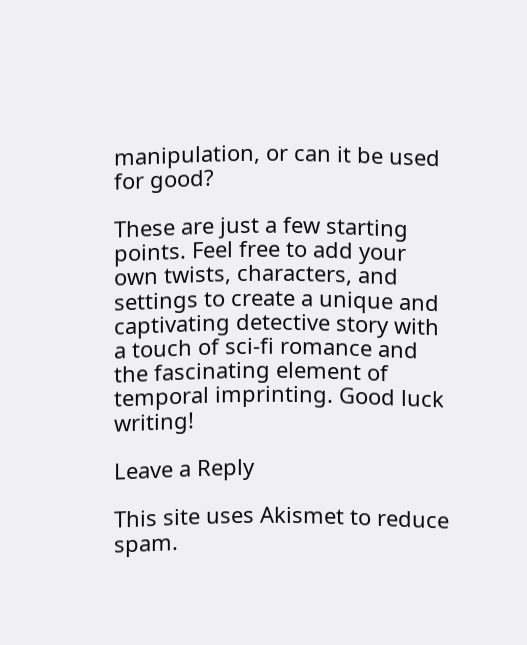manipulation, or can it be used for good?

These are just a few starting points. Feel free to add your own twists, characters, and settings to create a unique and captivating detective story with a touch of sci-fi romance and the fascinating element of temporal imprinting. Good luck writing!

Leave a Reply

This site uses Akismet to reduce spam.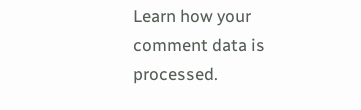Learn how your comment data is processed.